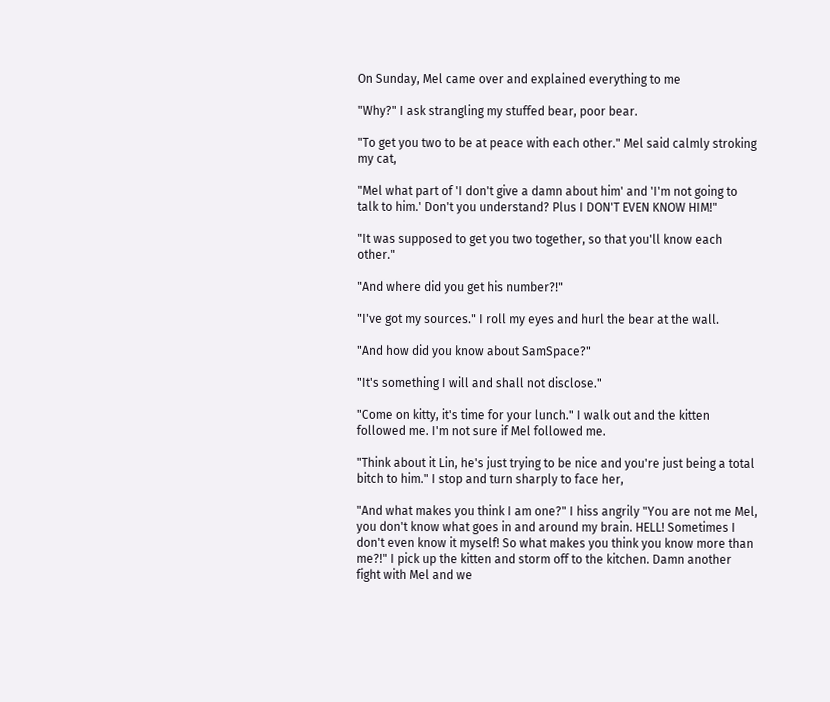On Sunday, Mel came over and explained everything to me

"Why?" I ask strangling my stuffed bear, poor bear.

"To get you two to be at peace with each other." Mel said calmly stroking my cat,

"Mel what part of 'I don't give a damn about him' and 'I'm not going to talk to him.' Don't you understand? Plus I DON'T EVEN KNOW HIM!"

"It was supposed to get you two together, so that you'll know each other."

"And where did you get his number?!"

"I've got my sources." I roll my eyes and hurl the bear at the wall.

"And how did you know about SamSpace?"

"It's something I will and shall not disclose."

"Come on kitty, it's time for your lunch." I walk out and the kitten followed me. I'm not sure if Mel followed me.

"Think about it Lin, he's just trying to be nice and you're just being a total bitch to him." I stop and turn sharply to face her,

"And what makes you think I am one?" I hiss angrily "You are not me Mel, you don't know what goes in and around my brain. HELL! Sometimes I don't even know it myself! So what makes you think you know more than me?!" I pick up the kitten and storm off to the kitchen. Damn another fight with Mel and we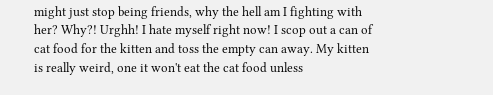might just stop being friends, why the hell am I fighting with her? Why?! Urghh! I hate myself right now! I scop out a can of cat food for the kitten and toss the empty can away. My kitten is really weird, one it won't eat the cat food unless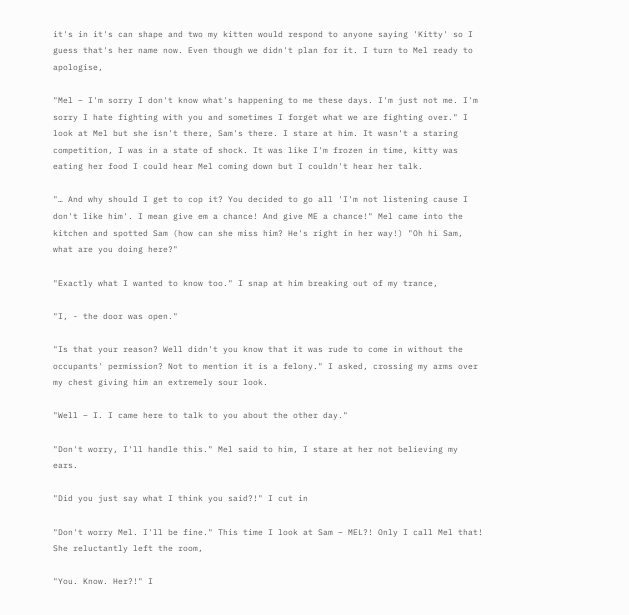it's in it's can shape and two my kitten would respond to anyone saying 'Kitty' so I guess that's her name now. Even though we didn't plan for it. I turn to Mel ready to apologise,

"Mel – I'm sorry I don't know what's happening to me these days. I'm just not me. I'm sorry I hate fighting with you and sometimes I forget what we are fighting over." I look at Mel but she isn't there, Sam's there. I stare at him. It wasn't a staring competition, I was in a state of shock. It was like I'm frozen in time, kitty was eating her food I could hear Mel coming down but I couldn't hear her talk.

"… And why should I get to cop it? You decided to go all 'I'm not listening cause I don't like him'. I mean give em a chance! And give ME a chance!" Mel came into the kitchen and spotted Sam (how can she miss him? He's right in her way!) "Oh hi Sam, what are you doing here?"

"Exactly what I wanted to know too." I snap at him breaking out of my trance,

"I, - the door was open."

"Is that your reason? Well didn't you know that it was rude to come in without the occupants' permission? Not to mention it is a felony." I asked, crossing my arms over my chest giving him an extremely sour look.

"Well – I. I came here to talk to you about the other day."

"Don't worry, I'll handle this." Mel said to him, I stare at her not believing my ears.

"Did you just say what I think you said?!" I cut in

"Don't worry Mel. I'll be fine." This time I look at Sam – MEL?! Only I call Mel that! She reluctantly left the room,

"You. Know. Her?!" I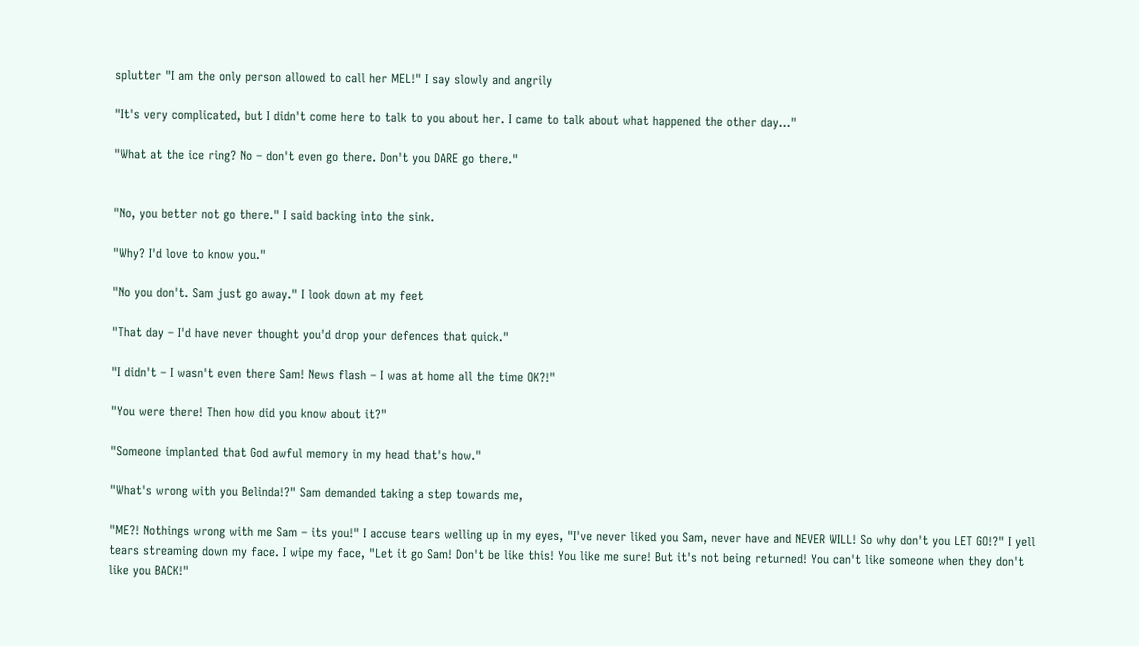splutter "I am the only person allowed to call her MEL!" I say slowly and angrily

"It's very complicated, but I didn't come here to talk to you about her. I came to talk about what happened the other day…"

"What at the ice ring? No – don't even go there. Don't you DARE go there."


"No, you better not go there." I said backing into the sink.

"Why? I'd love to know you."

"No you don't. Sam just go away." I look down at my feet

"That day – I'd have never thought you'd drop your defences that quick."

"I didn't – I wasn't even there Sam! News flash – I was at home all the time OK?!"

"You were there! Then how did you know about it?"

"Someone implanted that God awful memory in my head that's how."

"What's wrong with you Belinda!?" Sam demanded taking a step towards me,

"ME?! Nothings wrong with me Sam – its you!" I accuse tears welling up in my eyes, "I've never liked you Sam, never have and NEVER WILL! So why don't you LET GO!?" I yell tears streaming down my face. I wipe my face, "Let it go Sam! Don't be like this! You like me sure! But it's not being returned! You can't like someone when they don't like you BACK!"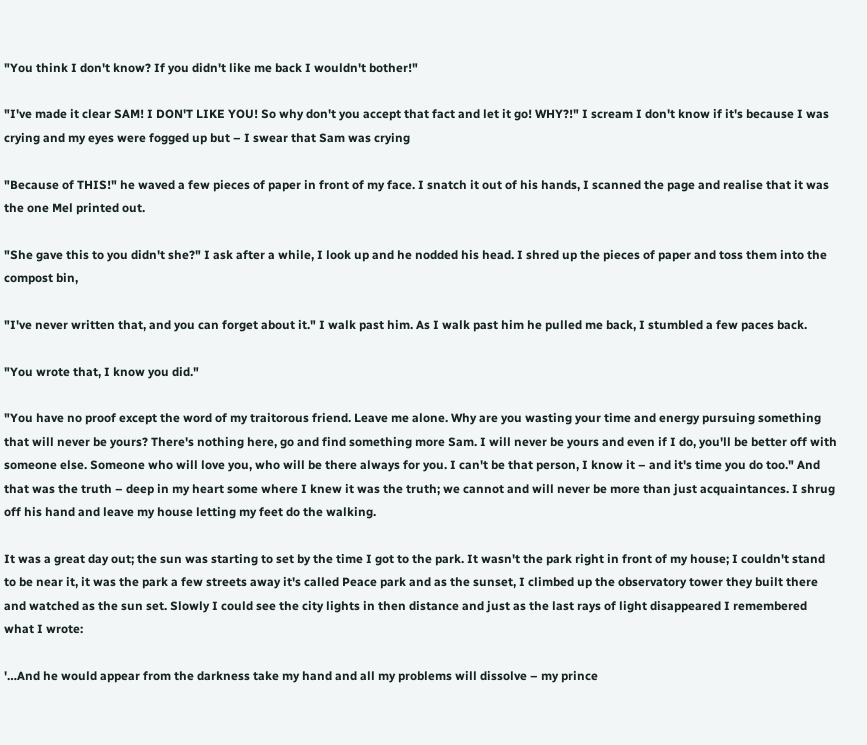"You think I don't know? If you didn't like me back I wouldn't bother!"

"I've made it clear SAM! I DON'T LIKE YOU! So why don't you accept that fact and let it go! WHY?!" I scream I don't know if it's because I was crying and my eyes were fogged up but – I swear that Sam was crying

"Because of THIS!" he waved a few pieces of paper in front of my face. I snatch it out of his hands, I scanned the page and realise that it was the one Mel printed out.

"She gave this to you didn't she?" I ask after a while, I look up and he nodded his head. I shred up the pieces of paper and toss them into the compost bin,

"I've never written that, and you can forget about it." I walk past him. As I walk past him he pulled me back, I stumbled a few paces back.

"You wrote that, I know you did."

"You have no proof except the word of my traitorous friend. Leave me alone. Why are you wasting your time and energy pursuing something that will never be yours? There's nothing here, go and find something more Sam. I will never be yours and even if I do, you'll be better off with someone else. Someone who will love you, who will be there always for you. I can't be that person, I know it – and it's time you do too." And that was the truth – deep in my heart some where I knew it was the truth; we cannot and will never be more than just acquaintances. I shrug off his hand and leave my house letting my feet do the walking.

It was a great day out; the sun was starting to set by the time I got to the park. It wasn't the park right in front of my house; I couldn't stand to be near it, it was the park a few streets away it's called Peace park and as the sunset, I climbed up the observatory tower they built there and watched as the sun set. Slowly I could see the city lights in then distance and just as the last rays of light disappeared I remembered what I wrote:

'…And he would appear from the darkness take my hand and all my problems will dissolve – my prince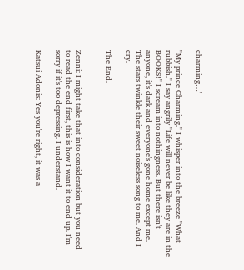charming…'

"My prince Charming." I whisper into the breeze "What rubbish." I say angrily "Life will never be like they are in the BOOKS!" I scream into nothingness. But there isn't anyone, it's dark and everyone's gone home except me. The stars twinkle their sweet noiseless song to me. And I cry.

The End.


Zenni: I might take that into consideration but you need to read the end first, this is how I want it to end up. I'm sorry if it's too depressing. I understand.

Katsui Adonis: Yes you're right, it was a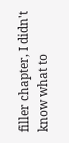filler chapter, I didn't know what to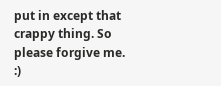put in except that crappy thing. So please forgive me. :)